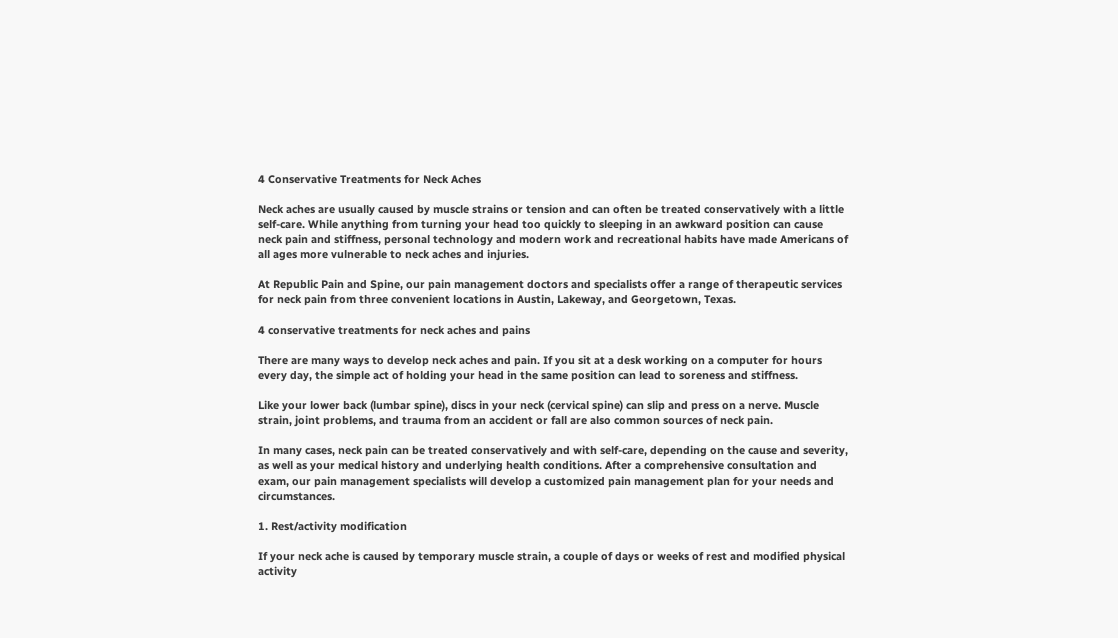4 Conservative Treatments for Neck Aches

Neck aches are usually caused by muscle strains or tension and can often be treated conservatively with a little self-care. While anything from turning your head too quickly to sleeping in an awkward position can cause neck pain and stiffness, personal technology and modern work and recreational habits have made Americans of all ages more vulnerable to neck aches and injuries.

At Republic Pain and Spine, our pain management doctors and specialists offer a range of therapeutic services for neck pain from three convenient locations in Austin, Lakeway, and Georgetown, Texas.

4 conservative treatments for neck aches and pains

There are many ways to develop neck aches and pain. If you sit at a desk working on a computer for hours every day, the simple act of holding your head in the same position can lead to soreness and stiffness.

Like your lower back (lumbar spine), discs in your neck (cervical spine) can slip and press on a nerve. Muscle strain, joint problems, and trauma from an accident or fall are also common sources of neck pain.

In many cases, neck pain can be treated conservatively and with self-care, depending on the cause and severity, as well as your medical history and underlying health conditions. After a comprehensive consultation and exam, our pain management specialists will develop a customized pain management plan for your needs and circumstances.

1. Rest/activity modification

If your neck ache is caused by temporary muscle strain, a couple of days or weeks of rest and modified physical activity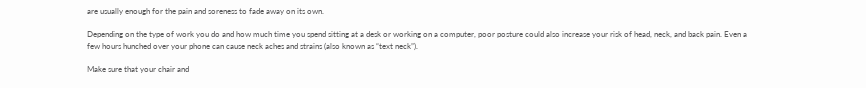are usually enough for the pain and soreness to fade away on its own.

Depending on the type of work you do and how much time you spend sitting at a desk or working on a computer, poor posture could also increase your risk of head, neck, and back pain. Even a few hours hunched over your phone can cause neck aches and strains (also known as “text neck”).

Make sure that your chair and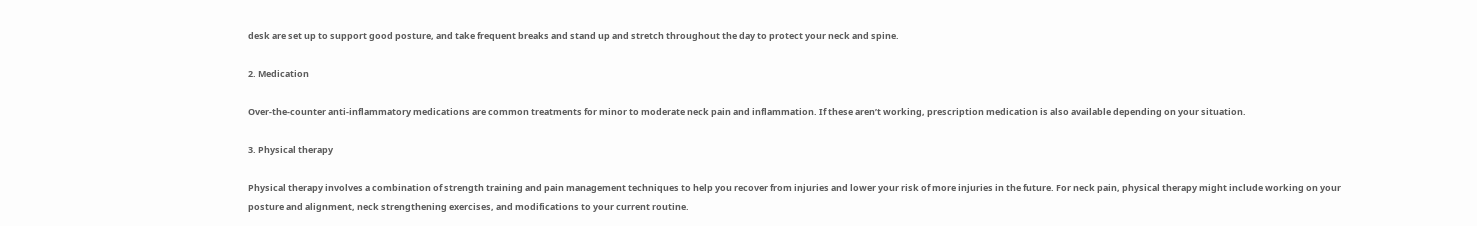desk are set up to support good posture, and take frequent breaks and stand up and stretch throughout the day to protect your neck and spine.

2. Medication

Over-the-counter anti-inflammatory medications are common treatments for minor to moderate neck pain and inflammation. If these aren’t working, prescription medication is also available depending on your situation.

3. Physical therapy

Physical therapy involves a combination of strength training and pain management techniques to help you recover from injuries and lower your risk of more injuries in the future. For neck pain, physical therapy might include working on your posture and alignment, neck strengthening exercises, and modifications to your current routine.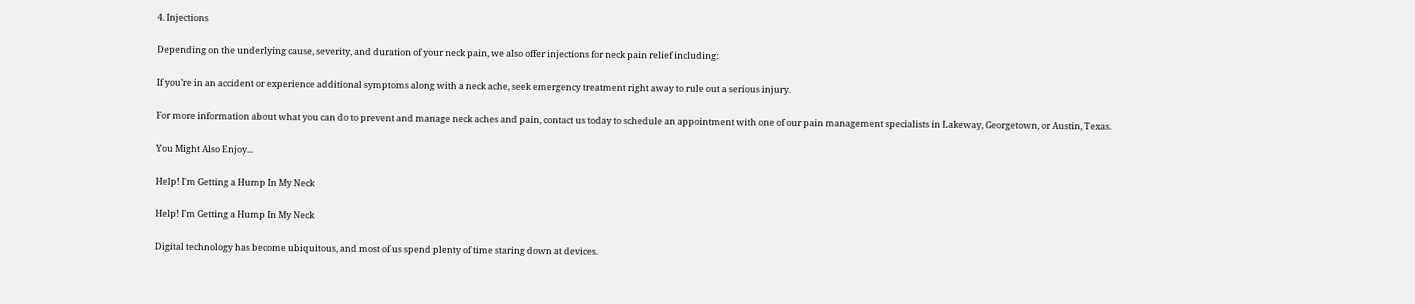4. Injections

Depending on the underlying cause, severity, and duration of your neck pain, we also offer injections for neck pain relief including:

If you’re in an accident or experience additional symptoms along with a neck ache, seek emergency treatment right away to rule out a serious injury.

For more information about what you can do to prevent and manage neck aches and pain, contact us today to schedule an appointment with one of our pain management specialists in Lakeway, Georgetown, or Austin, Texas.

You Might Also Enjoy...

Help! I'm Getting a Hump In My Neck

Help! I'm Getting a Hump In My Neck

Digital technology has become ubiquitous, and most of us spend plenty of time staring down at devices.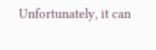Unfortunately, it can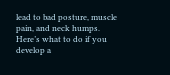lead to bad posture, muscle pain, and neck humps. Here’s what to do if you develop a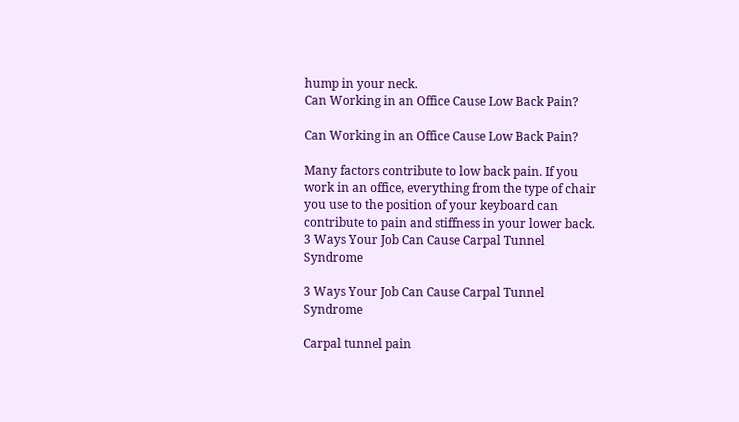hump in your neck.
Can Working in an Office Cause Low Back Pain?

Can Working in an Office Cause Low Back Pain?

Many factors contribute to low back pain. If you work in an office, everything from the type of chair you use to the position of your keyboard can contribute to pain and stiffness in your lower back.
3 Ways Your Job Can Cause Carpal Tunnel Syndrome

3 Ways Your Job Can Cause Carpal Tunnel Syndrome

Carpal tunnel pain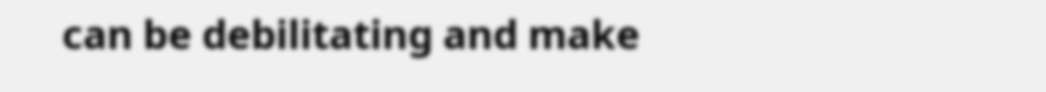can be debilitating and make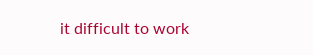it difficult to work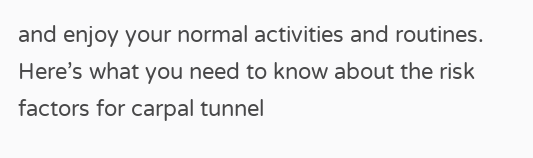and enjoy your normal activities and routines. Here’s what you need to know about the risk factors for carpal tunnel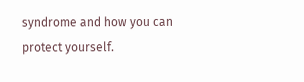syndrome and how you can protect yourself.